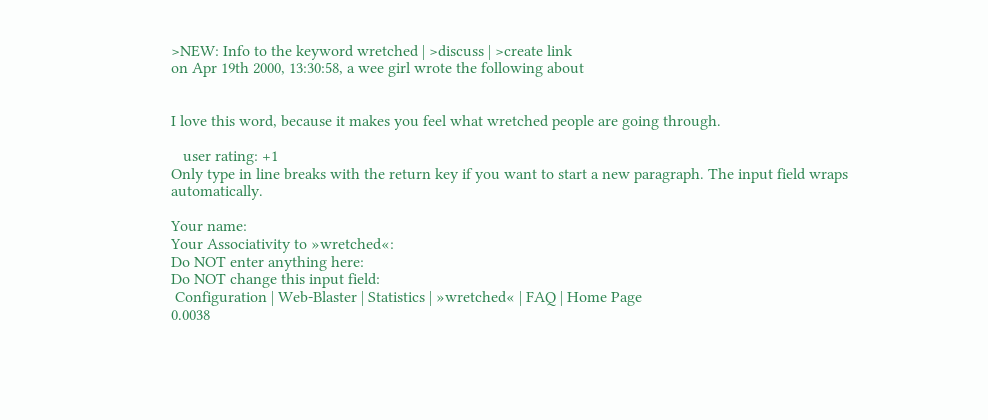>NEW: Info to the keyword wretched | >discuss | >create link
on Apr 19th 2000, 13:30:58, a wee girl wrote the following about


I love this word, because it makes you feel what wretched people are going through.

   user rating: +1
Only type in line breaks with the return key if you want to start a new paragraph. The input field wraps automatically.

Your name:
Your Associativity to »wretched«:
Do NOT enter anything here:
Do NOT change this input field:
 Configuration | Web-Blaster | Statistics | »wretched« | FAQ | Home Page
0.0038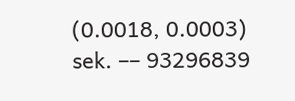(0.0018, 0.0003) sek. –– 93296839